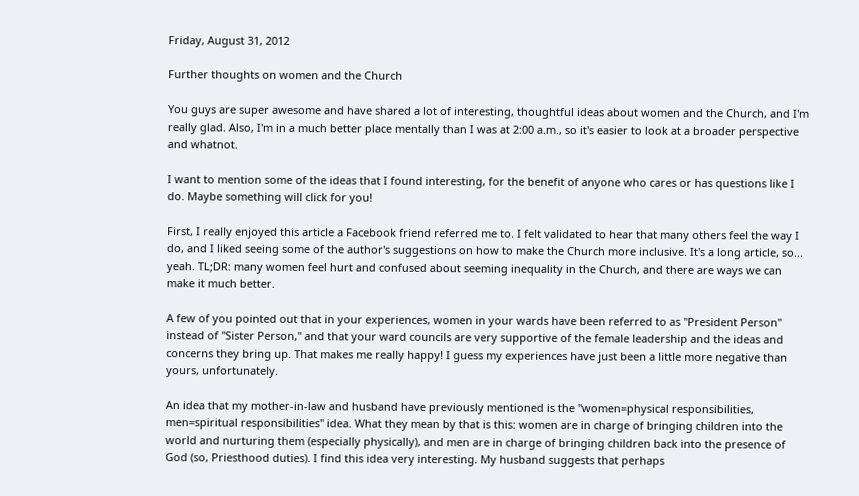Friday, August 31, 2012

Further thoughts on women and the Church

You guys are super awesome and have shared a lot of interesting, thoughtful ideas about women and the Church, and I'm really glad. Also, I'm in a much better place mentally than I was at 2:00 a.m., so it's easier to look at a broader perspective and whatnot.

I want to mention some of the ideas that I found interesting, for the benefit of anyone who cares or has questions like I do. Maybe something will click for you!

First, I really enjoyed this article a Facebook friend referred me to. I felt validated to hear that many others feel the way I do, and I liked seeing some of the author's suggestions on how to make the Church more inclusive. It's a long article, so... yeah. TL;DR: many women feel hurt and confused about seeming inequality in the Church, and there are ways we can make it much better.

A few of you pointed out that in your experiences, women in your wards have been referred to as "President Person" instead of "Sister Person," and that your ward councils are very supportive of the female leadership and the ideas and concerns they bring up. That makes me really happy! I guess my experiences have just been a little more negative than yours, unfortunately.

An idea that my mother-in-law and husband have previously mentioned is the "women=physical responsibilities, men=spiritual responsibilities" idea. What they mean by that is this: women are in charge of bringing children into the world and nurturing them (especially physically), and men are in charge of bringing children back into the presence of God (so, Priesthood duties). I find this idea very interesting. My husband suggests that perhaps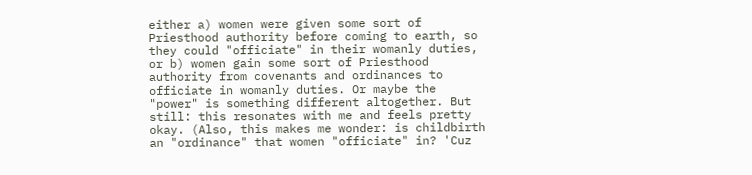either a) women were given some sort of Priesthood authority before coming to earth, so they could "officiate" in their womanly duties, or b) women gain some sort of Priesthood authority from covenants and ordinances to officiate in womanly duties. Or maybe the "power" is something different altogether. But still: this resonates with me and feels pretty okay. (Also, this makes me wonder: is childbirth an "ordinance" that women "officiate" in? 'Cuz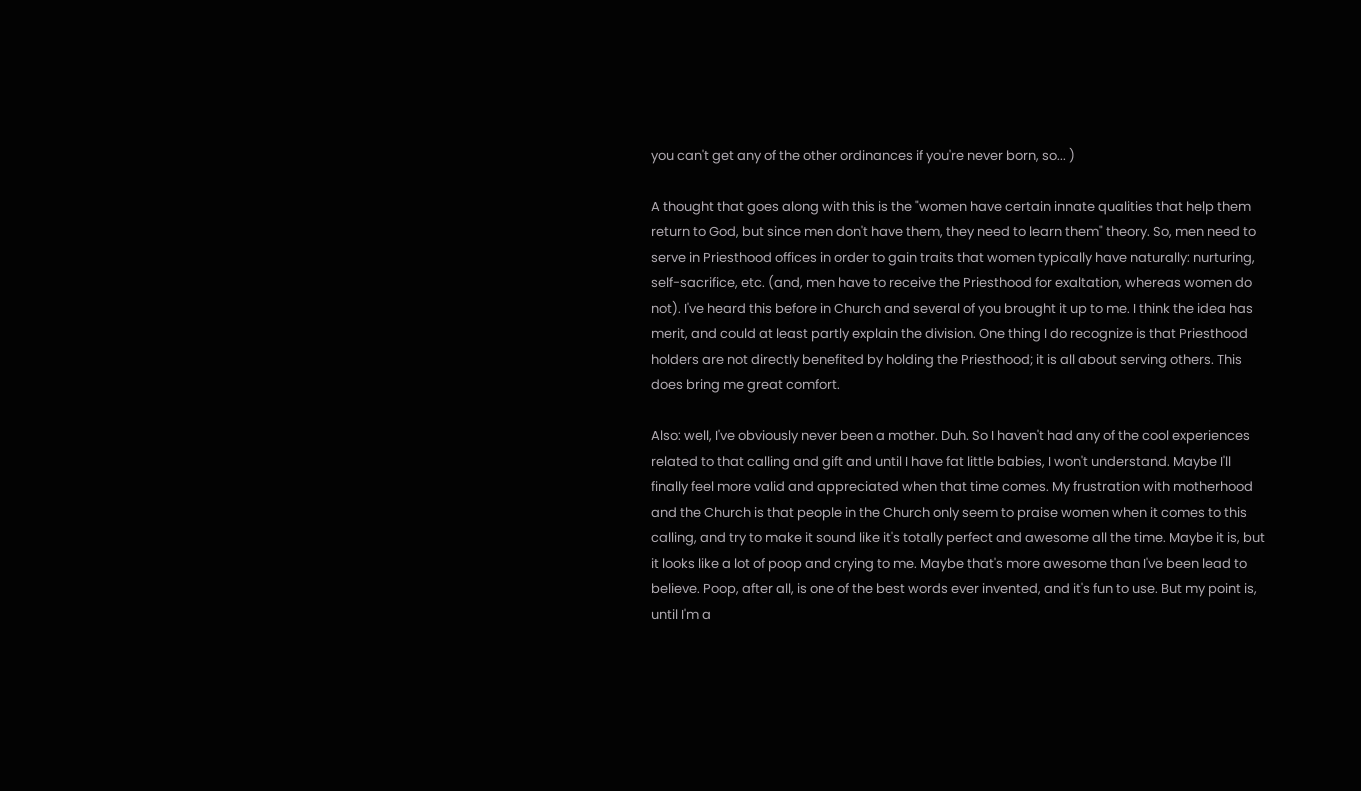you can't get any of the other ordinances if you're never born, so... )

A thought that goes along with this is the "women have certain innate qualities that help them return to God, but since men don't have them, they need to learn them" theory. So, men need to serve in Priesthood offices in order to gain traits that women typically have naturally: nurturing, self-sacrifice, etc. (and, men have to receive the Priesthood for exaltation, whereas women do not). I've heard this before in Church and several of you brought it up to me. I think the idea has merit, and could at least partly explain the division. One thing I do recognize is that Priesthood holders are not directly benefited by holding the Priesthood; it is all about serving others. This does bring me great comfort.

Also: well, I've obviously never been a mother. Duh. So I haven't had any of the cool experiences related to that calling and gift and until I have fat little babies, I won't understand. Maybe I'll finally feel more valid and appreciated when that time comes. My frustration with motherhood and the Church is that people in the Church only seem to praise women when it comes to this calling, and try to make it sound like it's totally perfect and awesome all the time. Maybe it is, but it looks like a lot of poop and crying to me. Maybe that's more awesome than I've been lead to believe. Poop, after all, is one of the best words ever invented, and it's fun to use. But my point is, until I'm a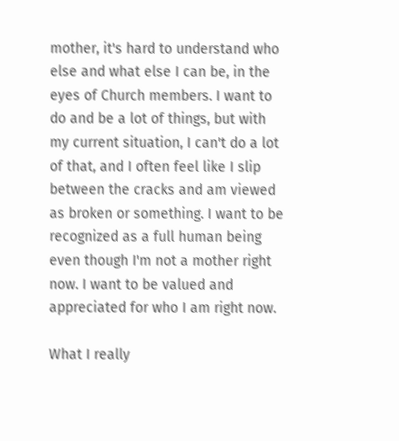mother, it's hard to understand who else and what else I can be, in the eyes of Church members. I want to do and be a lot of things, but with my current situation, I can't do a lot of that, and I often feel like I slip between the cracks and am viewed as broken or something. I want to be recognized as a full human being even though I'm not a mother right now. I want to be valued and appreciated for who I am right now.

What I really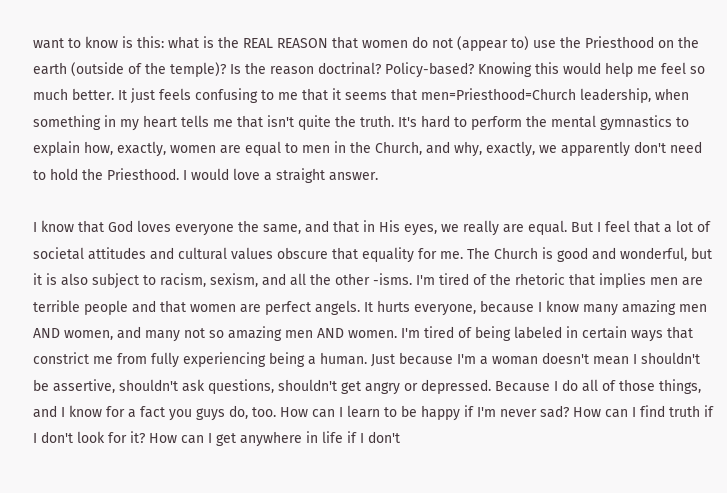want to know is this: what is the REAL REASON that women do not (appear to) use the Priesthood on the earth (outside of the temple)? Is the reason doctrinal? Policy-based? Knowing this would help me feel so much better. It just feels confusing to me that it seems that men=Priesthood=Church leadership, when something in my heart tells me that isn't quite the truth. It's hard to perform the mental gymnastics to explain how, exactly, women are equal to men in the Church, and why, exactly, we apparently don't need to hold the Priesthood. I would love a straight answer.

I know that God loves everyone the same, and that in His eyes, we really are equal. But I feel that a lot of societal attitudes and cultural values obscure that equality for me. The Church is good and wonderful, but it is also subject to racism, sexism, and all the other -isms. I'm tired of the rhetoric that implies men are terrible people and that women are perfect angels. It hurts everyone, because I know many amazing men AND women, and many not so amazing men AND women. I'm tired of being labeled in certain ways that constrict me from fully experiencing being a human. Just because I'm a woman doesn't mean I shouldn't be assertive, shouldn't ask questions, shouldn't get angry or depressed. Because I do all of those things, and I know for a fact you guys do, too. How can I learn to be happy if I'm never sad? How can I find truth if I don't look for it? How can I get anywhere in life if I don't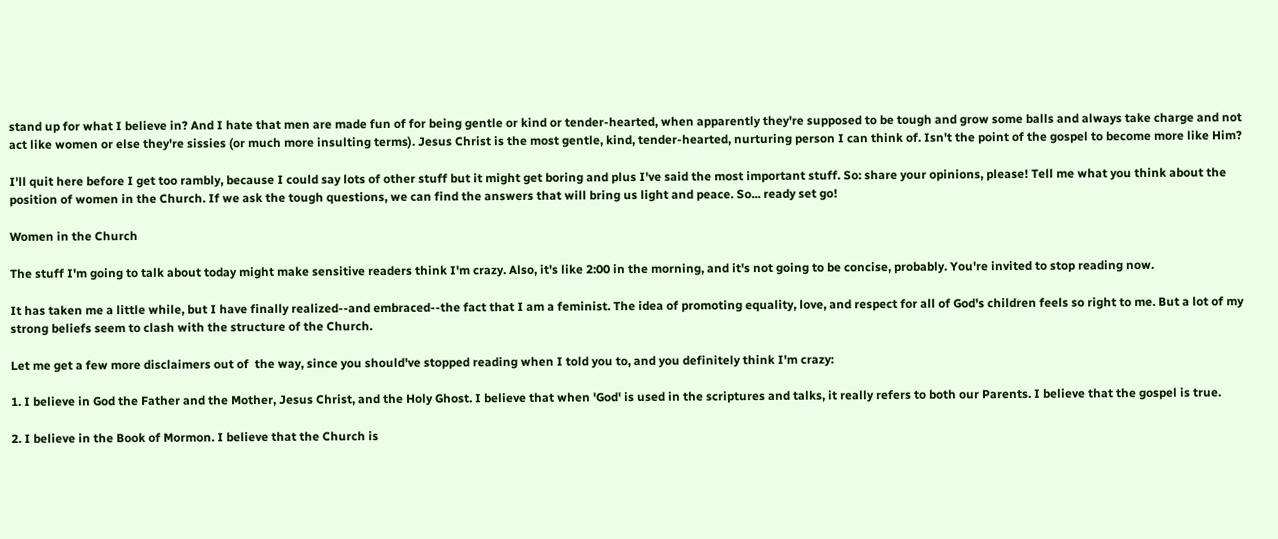stand up for what I believe in? And I hate that men are made fun of for being gentle or kind or tender-hearted, when apparently they're supposed to be tough and grow some balls and always take charge and not act like women or else they're sissies (or much more insulting terms). Jesus Christ is the most gentle, kind, tender-hearted, nurturing person I can think of. Isn't the point of the gospel to become more like Him?

I'll quit here before I get too rambly, because I could say lots of other stuff but it might get boring and plus I've said the most important stuff. So: share your opinions, please! Tell me what you think about the position of women in the Church. If we ask the tough questions, we can find the answers that will bring us light and peace. So... ready set go!

Women in the Church

The stuff I'm going to talk about today might make sensitive readers think I'm crazy. Also, it's like 2:00 in the morning, and it's not going to be concise, probably. You're invited to stop reading now.

It has taken me a little while, but I have finally realized--and embraced--the fact that I am a feminist. The idea of promoting equality, love, and respect for all of God's children feels so right to me. But a lot of my strong beliefs seem to clash with the structure of the Church.

Let me get a few more disclaimers out of  the way, since you should've stopped reading when I told you to, and you definitely think I'm crazy:

1. I believe in God the Father and the Mother, Jesus Christ, and the Holy Ghost. I believe that when 'God' is used in the scriptures and talks, it really refers to both our Parents. I believe that the gospel is true.

2. I believe in the Book of Mormon. I believe that the Church is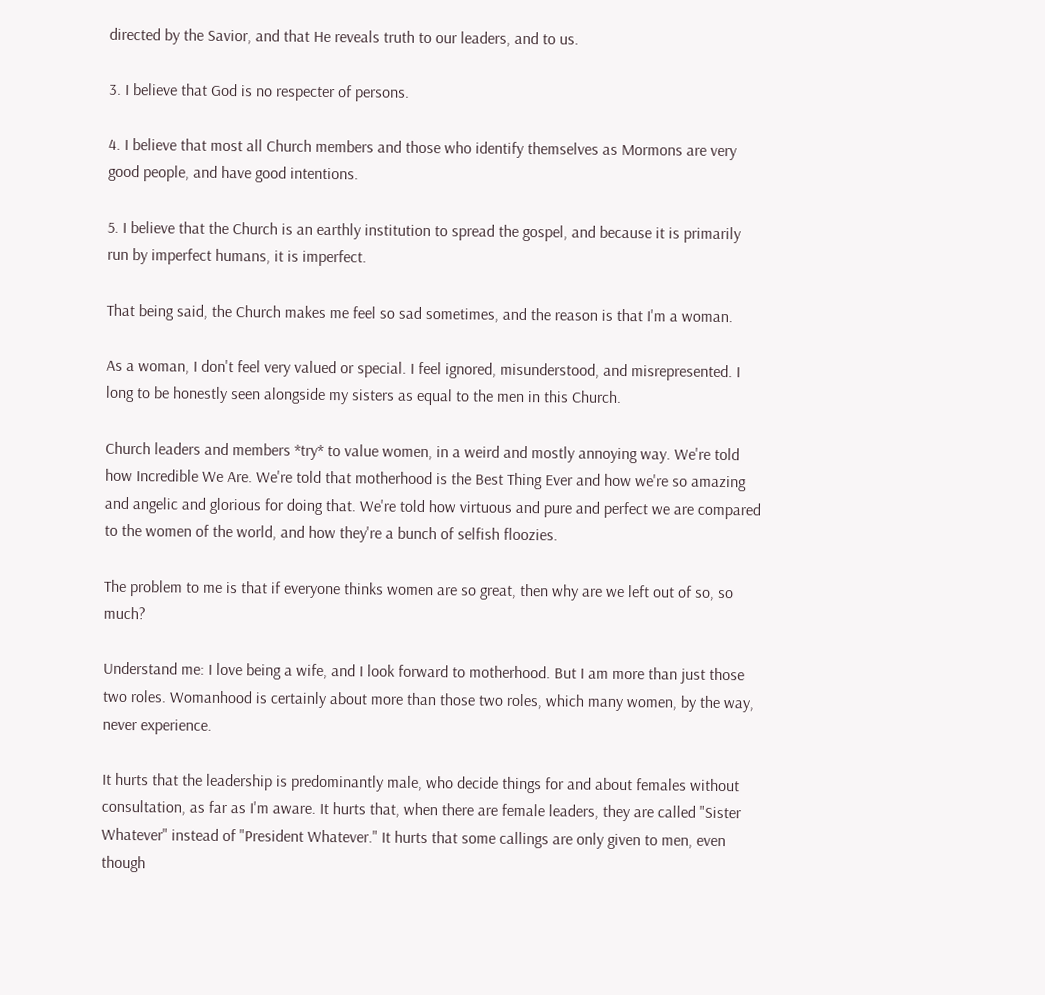directed by the Savior, and that He reveals truth to our leaders, and to us.

3. I believe that God is no respecter of persons.

4. I believe that most all Church members and those who identify themselves as Mormons are very good people, and have good intentions.

5. I believe that the Church is an earthly institution to spread the gospel, and because it is primarily run by imperfect humans, it is imperfect.

That being said, the Church makes me feel so sad sometimes, and the reason is that I'm a woman.

As a woman, I don't feel very valued or special. I feel ignored, misunderstood, and misrepresented. I long to be honestly seen alongside my sisters as equal to the men in this Church.

Church leaders and members *try* to value women, in a weird and mostly annoying way. We're told how Incredible We Are. We're told that motherhood is the Best Thing Ever and how we're so amazing and angelic and glorious for doing that. We're told how virtuous and pure and perfect we are compared to the women of the world, and how they're a bunch of selfish floozies.

The problem to me is that if everyone thinks women are so great, then why are we left out of so, so much?

Understand me: I love being a wife, and I look forward to motherhood. But I am more than just those two roles. Womanhood is certainly about more than those two roles, which many women, by the way, never experience.

It hurts that the leadership is predominantly male, who decide things for and about females without consultation, as far as I'm aware. It hurts that, when there are female leaders, they are called "Sister Whatever" instead of "President Whatever." It hurts that some callings are only given to men, even though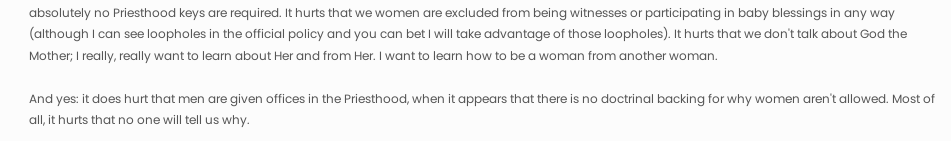absolutely no Priesthood keys are required. It hurts that we women are excluded from being witnesses or participating in baby blessings in any way (although I can see loopholes in the official policy and you can bet I will take advantage of those loopholes). It hurts that we don't talk about God the Mother; I really, really want to learn about Her and from Her. I want to learn how to be a woman from another woman.

And yes: it does hurt that men are given offices in the Priesthood, when it appears that there is no doctrinal backing for why women aren't allowed. Most of all, it hurts that no one will tell us why.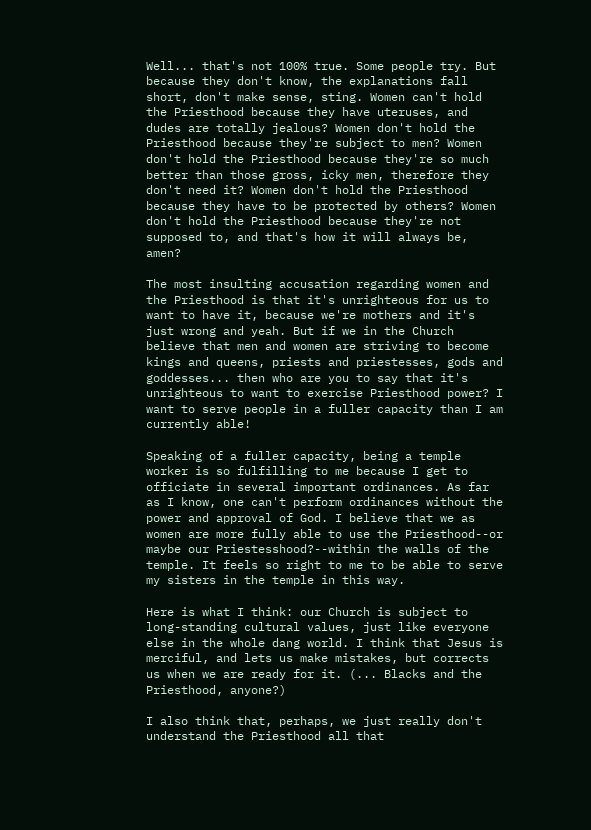Well... that's not 100% true. Some people try. But because they don't know, the explanations fall short, don't make sense, sting. Women can't hold the Priesthood because they have uteruses, and dudes are totally jealous? Women don't hold the Priesthood because they're subject to men? Women don't hold the Priesthood because they're so much better than those gross, icky men, therefore they don't need it? Women don't hold the Priesthood because they have to be protected by others? Women don't hold the Priesthood because they're not supposed to, and that's how it will always be, amen?

The most insulting accusation regarding women and the Priesthood is that it's unrighteous for us to want to have it, because we're mothers and it's just wrong and yeah. But if we in the Church believe that men and women are striving to become kings and queens, priests and priestesses, gods and goddesses... then who are you to say that it's unrighteous to want to exercise Priesthood power? I want to serve people in a fuller capacity than I am currently able!

Speaking of a fuller capacity, being a temple worker is so fulfilling to me because I get to officiate in several important ordinances. As far as I know, one can't perform ordinances without the power and approval of God. I believe that we as women are more fully able to use the Priesthood--or maybe our Priestesshood?--within the walls of the temple. It feels so right to me to be able to serve my sisters in the temple in this way.

Here is what I think: our Church is subject to long-standing cultural values, just like everyone else in the whole dang world. I think that Jesus is merciful, and lets us make mistakes, but corrects us when we are ready for it. (... Blacks and the Priesthood, anyone?)

I also think that, perhaps, we just really don't understand the Priesthood all that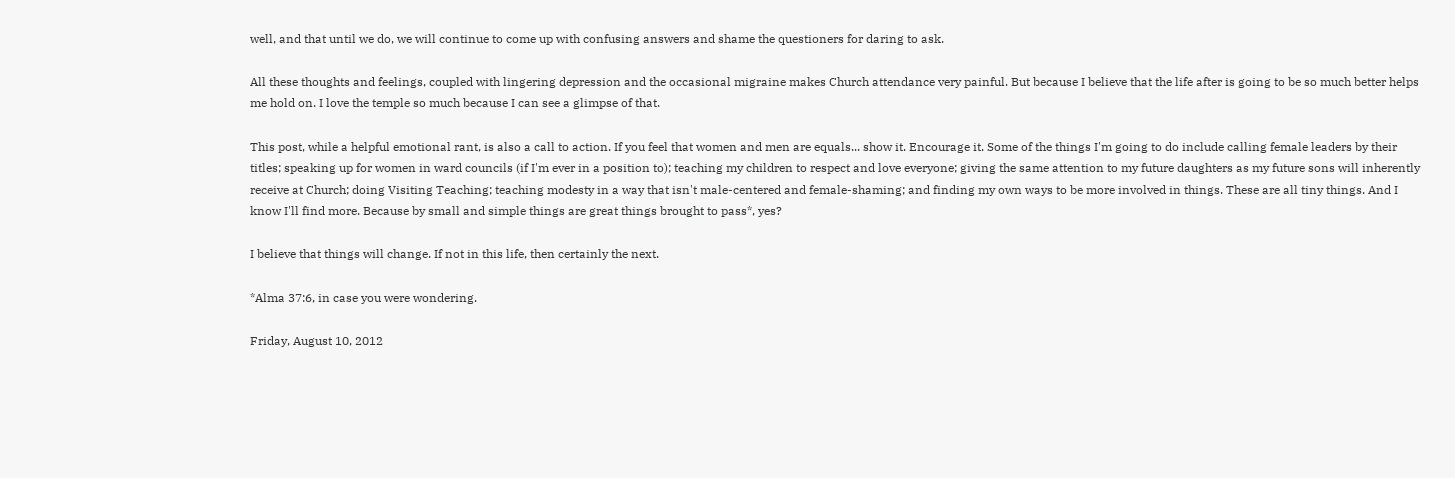well, and that until we do, we will continue to come up with confusing answers and shame the questioners for daring to ask.

All these thoughts and feelings, coupled with lingering depression and the occasional migraine makes Church attendance very painful. But because I believe that the life after is going to be so much better helps me hold on. I love the temple so much because I can see a glimpse of that.

This post, while a helpful emotional rant, is also a call to action. If you feel that women and men are equals... show it. Encourage it. Some of the things I'm going to do include calling female leaders by their titles; speaking up for women in ward councils (if I'm ever in a position to); teaching my children to respect and love everyone; giving the same attention to my future daughters as my future sons will inherently receive at Church; doing Visiting Teaching; teaching modesty in a way that isn't male-centered and female-shaming; and finding my own ways to be more involved in things. These are all tiny things. And I know I'll find more. Because by small and simple things are great things brought to pass*, yes?

I believe that things will change. If not in this life, then certainly the next.

*Alma 37:6, in case you were wondering.

Friday, August 10, 2012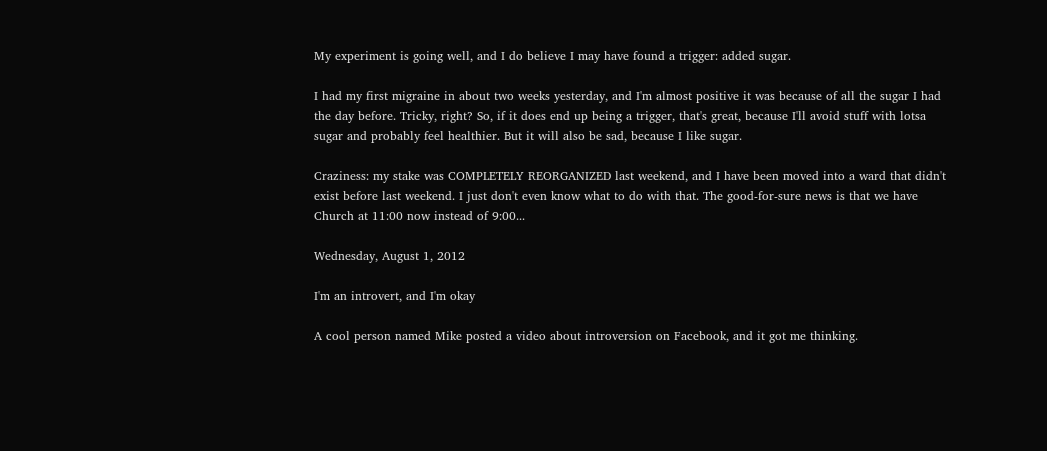My experiment is going well, and I do believe I may have found a trigger: added sugar.

I had my first migraine in about two weeks yesterday, and I'm almost positive it was because of all the sugar I had the day before. Tricky, right? So, if it does end up being a trigger, that's great, because I'll avoid stuff with lotsa sugar and probably feel healthier. But it will also be sad, because I like sugar.

Craziness: my stake was COMPLETELY REORGANIZED last weekend, and I have been moved into a ward that didn't exist before last weekend. I just don't even know what to do with that. The good-for-sure news is that we have Church at 11:00 now instead of 9:00...

Wednesday, August 1, 2012

I'm an introvert, and I'm okay

A cool person named Mike posted a video about introversion on Facebook, and it got me thinking.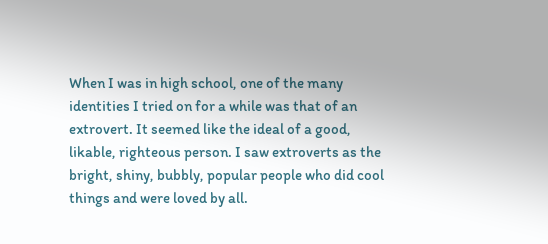When I was in high school, one of the many identities I tried on for a while was that of an extrovert. It seemed like the ideal of a good, likable, righteous person. I saw extroverts as the bright, shiny, bubbly, popular people who did cool things and were loved by all.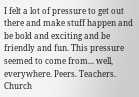I felt a lot of pressure to get out there and make stuff happen and be bold and exciting and be friendly and fun. This pressure seemed to come from... well, everywhere. Peers. Teachers. Church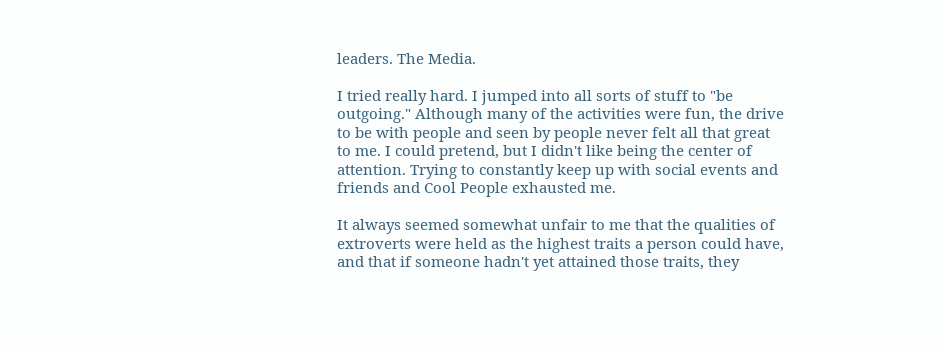leaders. The Media.

I tried really hard. I jumped into all sorts of stuff to "be outgoing." Although many of the activities were fun, the drive to be with people and seen by people never felt all that great to me. I could pretend, but I didn't like being the center of attention. Trying to constantly keep up with social events and friends and Cool People exhausted me.

It always seemed somewhat unfair to me that the qualities of extroverts were held as the highest traits a person could have, and that if someone hadn't yet attained those traits, they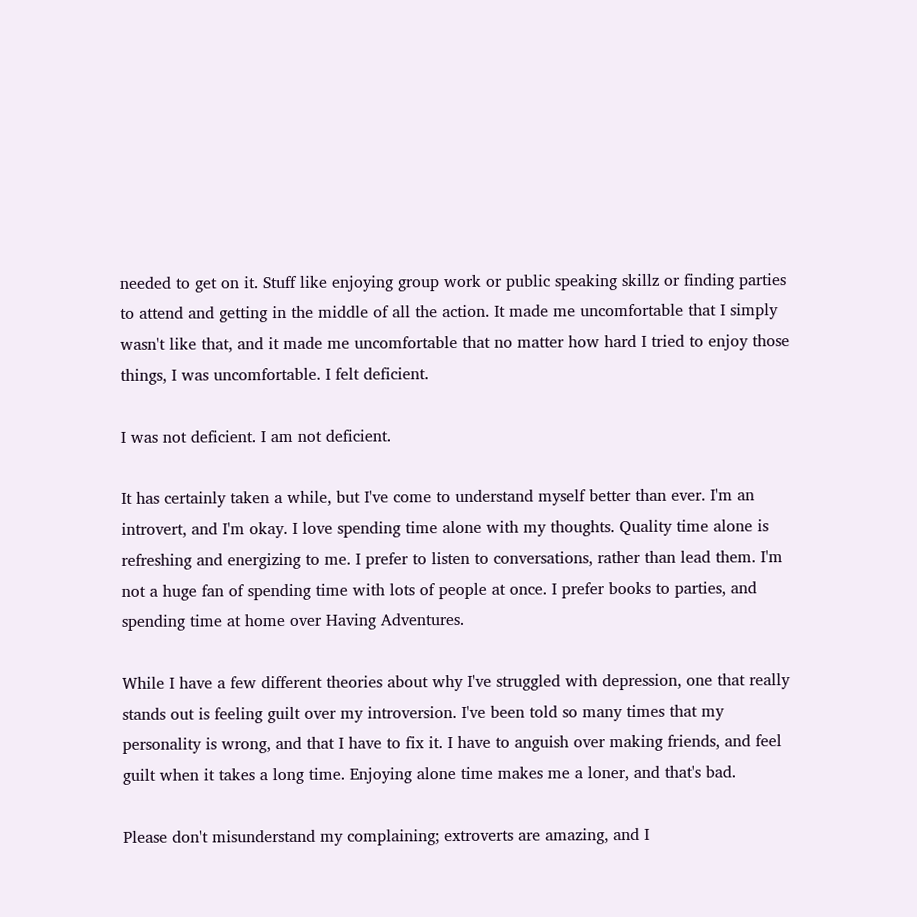needed to get on it. Stuff like enjoying group work or public speaking skillz or finding parties to attend and getting in the middle of all the action. It made me uncomfortable that I simply wasn't like that, and it made me uncomfortable that no matter how hard I tried to enjoy those things, I was uncomfortable. I felt deficient.

I was not deficient. I am not deficient.

It has certainly taken a while, but I've come to understand myself better than ever. I'm an introvert, and I'm okay. I love spending time alone with my thoughts. Quality time alone is refreshing and energizing to me. I prefer to listen to conversations, rather than lead them. I'm not a huge fan of spending time with lots of people at once. I prefer books to parties, and spending time at home over Having Adventures.

While I have a few different theories about why I've struggled with depression, one that really stands out is feeling guilt over my introversion. I've been told so many times that my personality is wrong, and that I have to fix it. I have to anguish over making friends, and feel guilt when it takes a long time. Enjoying alone time makes me a loner, and that's bad.

Please don't misunderstand my complaining; extroverts are amazing, and I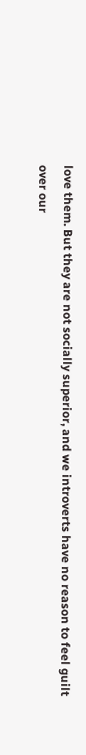love them. But they are not socially superior, and we introverts have no reason to feel guilt over our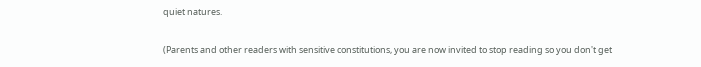quiet natures.

(Parents and other readers with sensitive constitutions, you are now invited to stop reading so you don't get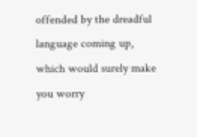offended by the dreadful language coming up, which would surely make you worry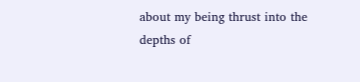about my being thrust into the depths of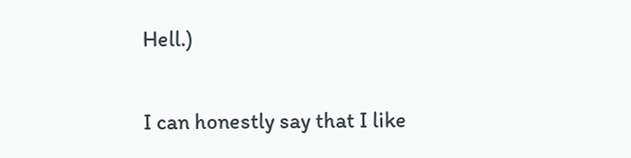Hell.)

I can honestly say that I like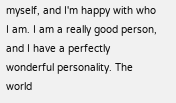myself, and I'm happy with who I am. I am a really good person, and I have a perfectly wonderful personality. The world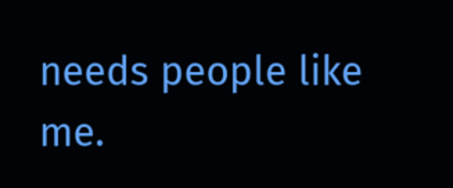needs people like me.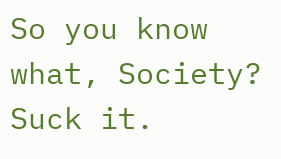So you know what, Society? Suck it.